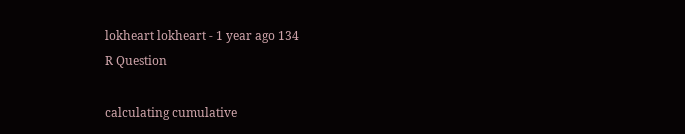lokheart lokheart - 1 year ago 134
R Question

calculating cumulative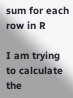sum for each row in R

I am trying to calculate the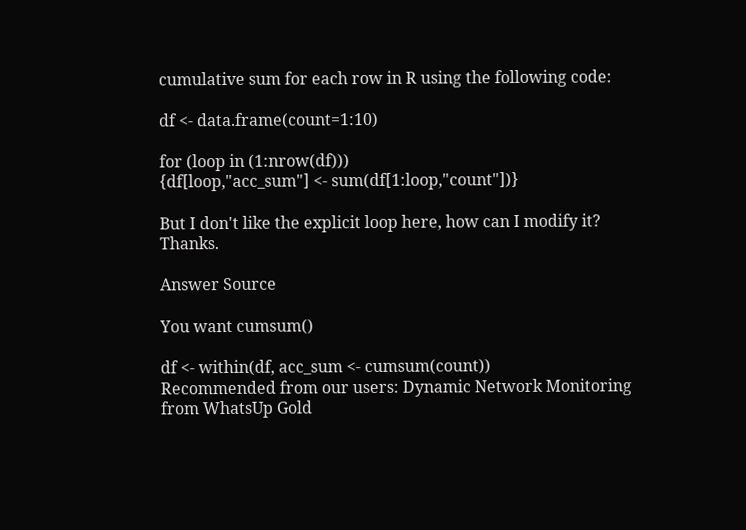cumulative sum for each row in R using the following code:

df <- data.frame(count=1:10)

for (loop in (1:nrow(df)))
{df[loop,"acc_sum"] <- sum(df[1:loop,"count"])}

But I don't like the explicit loop here, how can I modify it? Thanks.

Answer Source

You want cumsum()

df <- within(df, acc_sum <- cumsum(count))
Recommended from our users: Dynamic Network Monitoring from WhatsUp Gold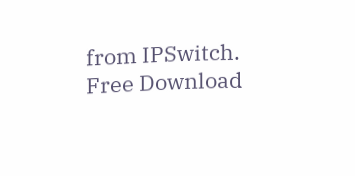from IPSwitch. Free Download